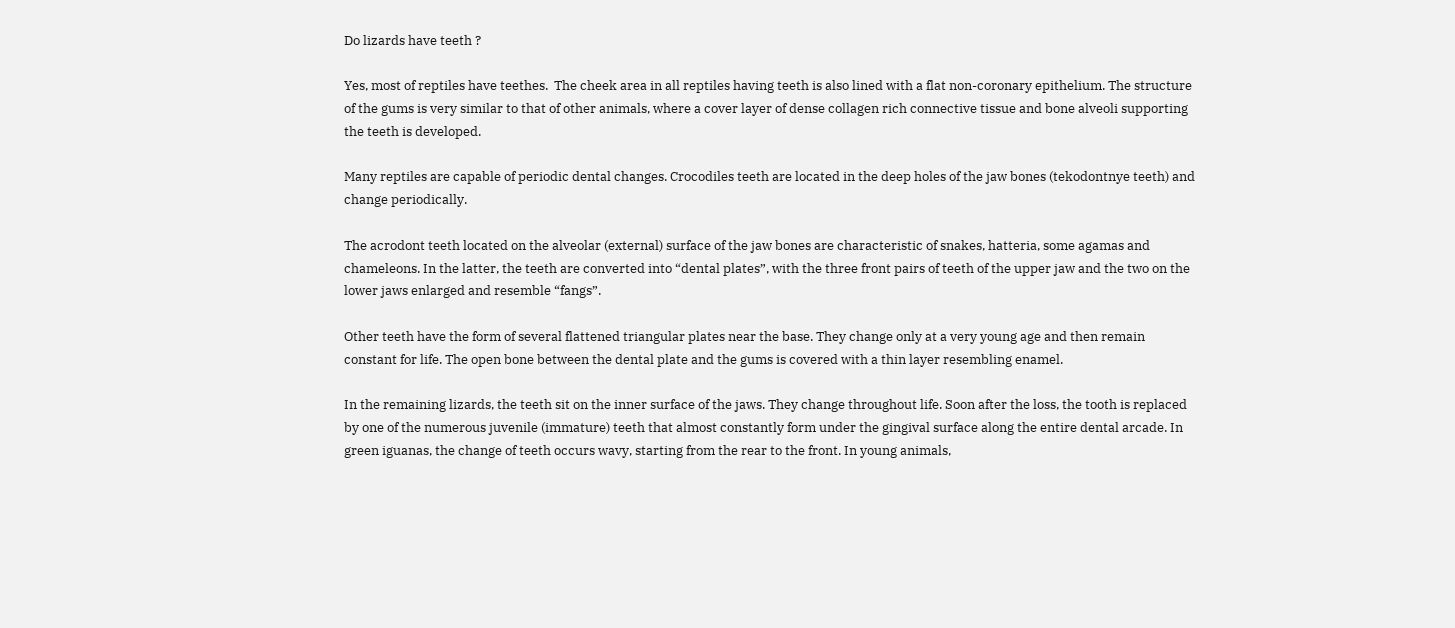Do lizards have teeth ?

Yes, most of reptiles have teethes.  The cheek area in all reptiles having teeth is also lined with a flat non-coronary epithelium. The structure of the gums is very similar to that of other animals, where a cover layer of dense collagen rich connective tissue and bone alveoli supporting the teeth is developed.

Many reptiles are capable of periodic dental changes. Crocodiles teeth are located in the deep holes of the jaw bones (tekodontnye teeth) and change periodically.

The acrodont teeth located on the alveolar (external) surface of the jaw bones are characteristic of snakes, hatteria, some agamas and chameleons. In the latter, the teeth are converted into “dental plates”, with the three front pairs of teeth of the upper jaw and the two on the lower jaws enlarged and resemble “fangs”.

Other teeth have the form of several flattened triangular plates near the base. They change only at a very young age and then remain constant for life. The open bone between the dental plate and the gums is covered with a thin layer resembling enamel.

In the remaining lizards, the teeth sit on the inner surface of the jaws. They change throughout life. Soon after the loss, the tooth is replaced by one of the numerous juvenile (immature) teeth that almost constantly form under the gingival surface along the entire dental arcade. In green iguanas, the change of teeth occurs wavy, starting from the rear to the front. In young animals,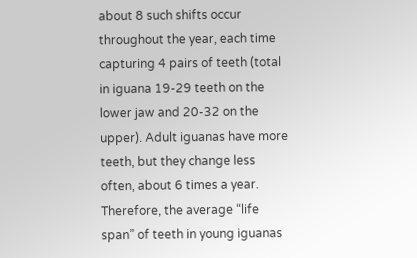about 8 such shifts occur throughout the year, each time capturing 4 pairs of teeth (total in iguana 19-29 teeth on the lower jaw and 20-32 on the upper). Adult iguanas have more teeth, but they change less often, about 6 times a year. Therefore, the average “life span” of teeth in young iguanas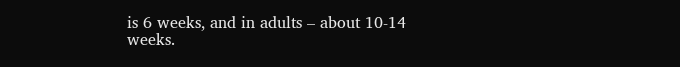is 6 weeks, and in adults – about 10-14 weeks.